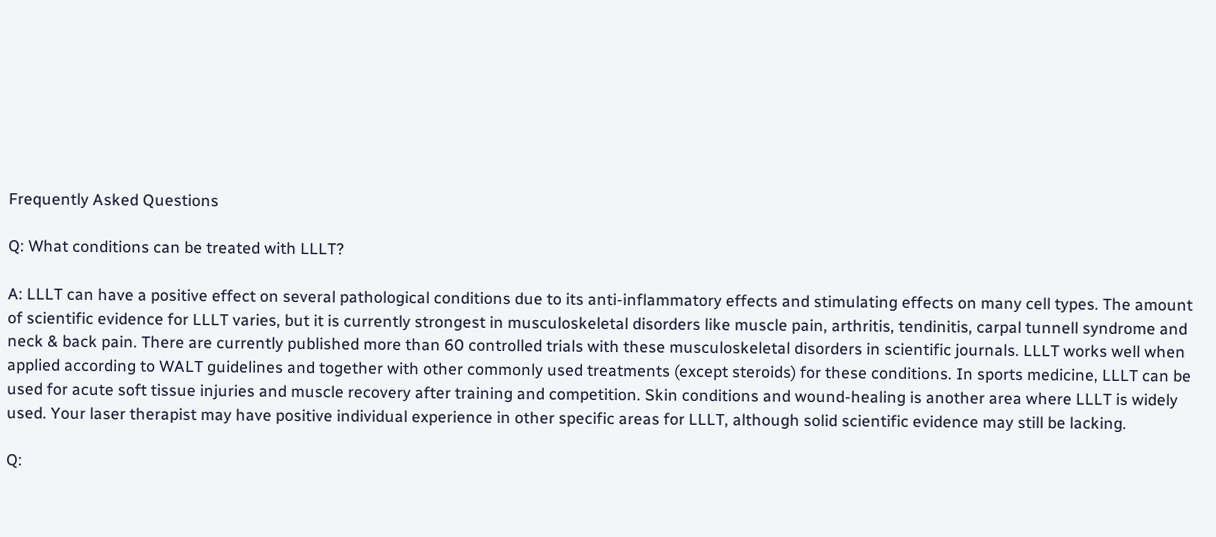Frequently Asked Questions

Q: What conditions can be treated with LLLT?

A: LLLT can have a positive effect on several pathological conditions due to its anti-inflammatory effects and stimulating effects on many cell types. The amount of scientific evidence for LLLT varies, but it is currently strongest in musculoskeletal disorders like muscle pain, arthritis, tendinitis, carpal tunnell syndrome and neck & back pain. There are currently published more than 60 controlled trials with these musculoskeletal disorders in scientific journals. LLLT works well when applied according to WALT guidelines and together with other commonly used treatments (except steroids) for these conditions. In sports medicine, LLLT can be used for acute soft tissue injuries and muscle recovery after training and competition. Skin conditions and wound-healing is another area where LLLT is widely used. Your laser therapist may have positive individual experience in other specific areas for LLLT, although solid scientific evidence may still be lacking.

Q: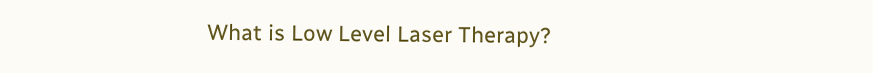What is Low Level Laser Therapy?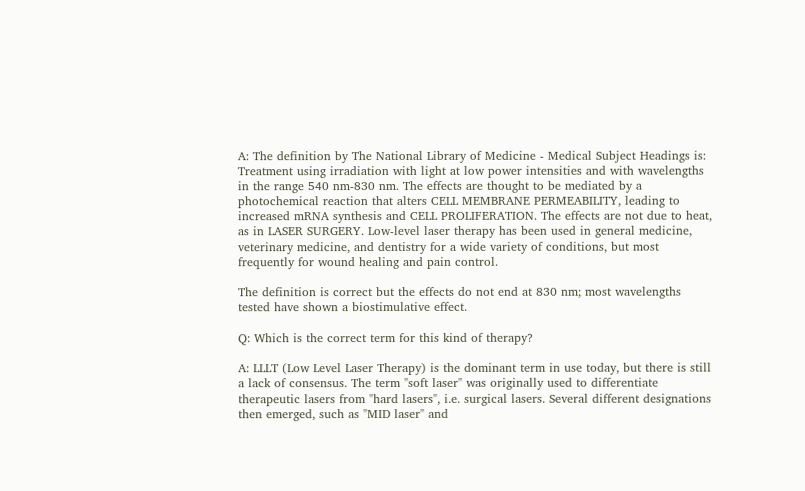A: The definition by The National Library of Medicine - Medical Subject Headings is: Treatment using irradiation with light at low power intensities and with wavelengths in the range 540 nm-830 nm. The effects are thought to be mediated by a photochemical reaction that alters CELL MEMBRANE PERMEABILITY, leading to increased mRNA synthesis and CELL PROLIFERATION. The effects are not due to heat, as in LASER SURGERY. Low-level laser therapy has been used in general medicine, veterinary medicine, and dentistry for a wide variety of conditions, but most frequently for wound healing and pain control.

The definition is correct but the effects do not end at 830 nm; most wavelengths tested have shown a biostimulative effect.

Q: Which is the correct term for this kind of therapy?

A: LLLT (Low Level Laser Therapy) is the dominant term in use today, but there is still a lack of consensus. The term "soft laser" was originally used to differentiate therapeutic lasers from "hard lasers", i.e. surgical lasers. Several different designations then emerged, such as "MID laser" and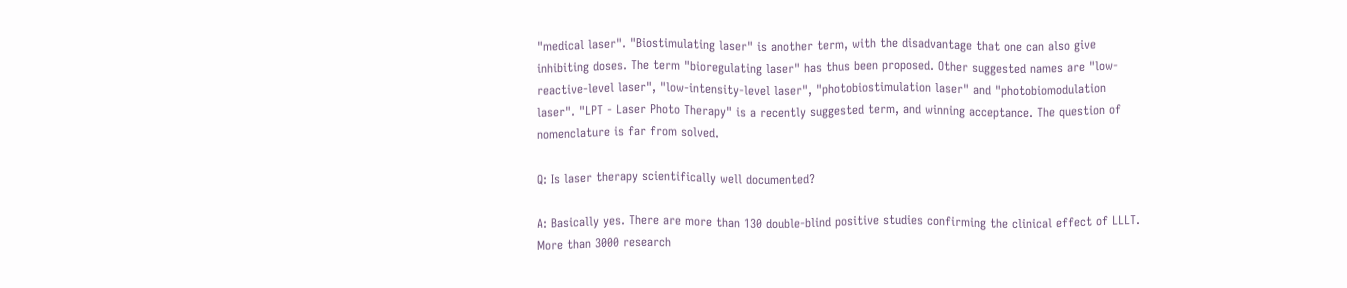"medical laser". "Biostimulating laser" is another term, with the disadvantage that one can also give inhibiting doses. The term "bioregulating laser" has thus been proposed. Other suggested names are "low-reactive-level laser", "low-intensity-level laser", "photobiostimulation laser" and "photobiomodulation laser". "LPT - Laser Photo Therapy" is a recently suggested term, and winning acceptance. The question of nomenclature is far from solved.

Q: Is laser therapy scientifically well documented?

A: Basically yes. There are more than 130 double-blind positive studies confirming the clinical effect of LLLT. More than 3000 research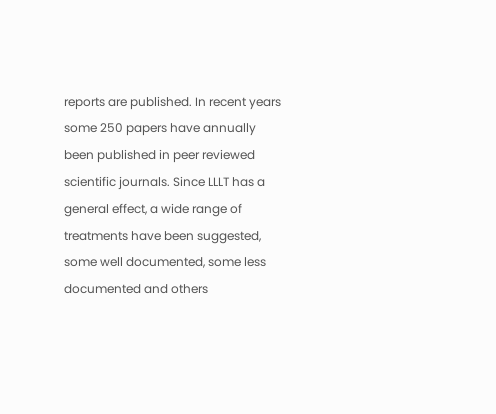reports are published. In recent years some 250 papers have annually been published in peer reviewed scientific journals. Since LLLT has a general effect, a wide range of treatments have been suggested, some well documented, some less documented and others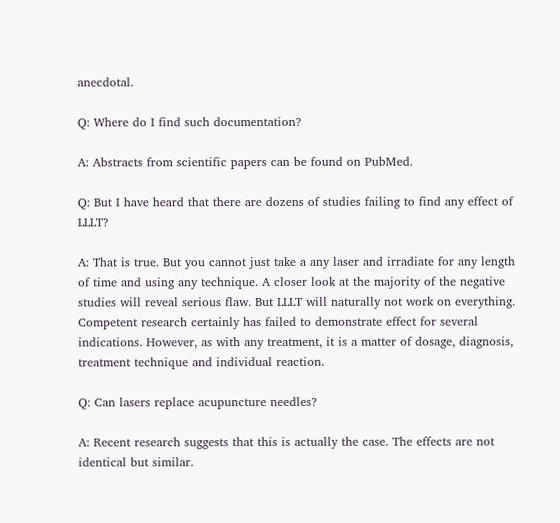anecdotal.

Q: Where do I find such documentation?

A: Abstracts from scientific papers can be found on PubMed.

Q: But I have heard that there are dozens of studies failing to find any effect of LLLT?

A: That is true. But you cannot just take a any laser and irradiate for any length of time and using any technique. A closer look at the majority of the negative studies will reveal serious flaw. But LLLT will naturally not work on everything. Competent research certainly has failed to demonstrate effect for several indications. However, as with any treatment, it is a matter of dosage, diagnosis, treatment technique and individual reaction.

Q: Can lasers replace acupuncture needles?

A: Recent research suggests that this is actually the case. The effects are not identical but similar.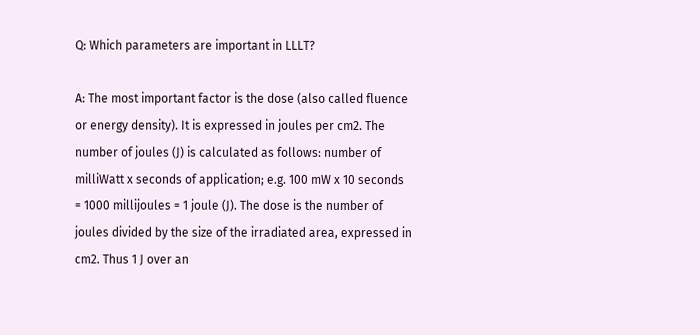Q: Which parameters are important in LLLT?

A: The most important factor is the dose (also called fluence or energy density). It is expressed in joules per cm2. The number of joules (J) is calculated as follows: number of milliWatt x seconds of application; e.g. 100 mW x 10 seconds = 1000 millijoules = 1 joule (J). The dose is the number of joules divided by the size of the irradiated area, expressed in cm2. Thus 1 J over an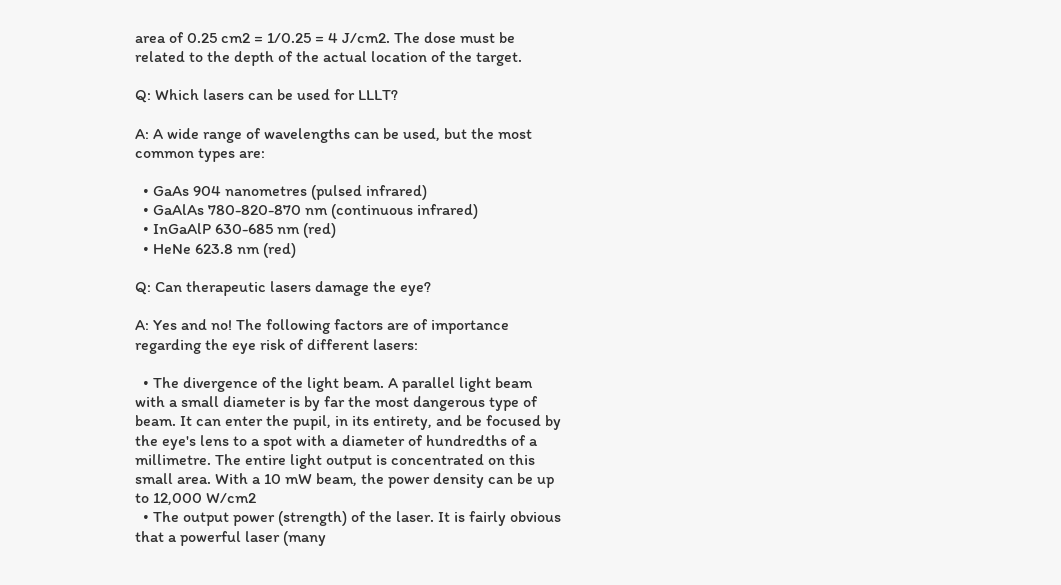area of 0.25 cm2 = 1/0.25 = 4 J/cm2. The dose must be related to the depth of the actual location of the target.

Q: Which lasers can be used for LLLT?

A: A wide range of wavelengths can be used, but the most common types are:

  • GaAs 904 nanometres (pulsed infrared)
  • GaAlAs 780-820-870 nm (continuous infrared)
  • InGaAlP 630-685 nm (red)
  • HeNe 623.8 nm (red)

Q: Can therapeutic lasers damage the eye?

A: Yes and no! The following factors are of importance regarding the eye risk of different lasers:

  • The divergence of the light beam. A parallel light beam with a small diameter is by far the most dangerous type of beam. It can enter the pupil, in its entirety, and be focused by the eye's lens to a spot with a diameter of hundredths of a millimetre. The entire light output is concentrated on this small area. With a 10 mW beam, the power density can be up to 12,000 W/cm2
  • The output power (strength) of the laser. It is fairly obvious that a powerful laser (many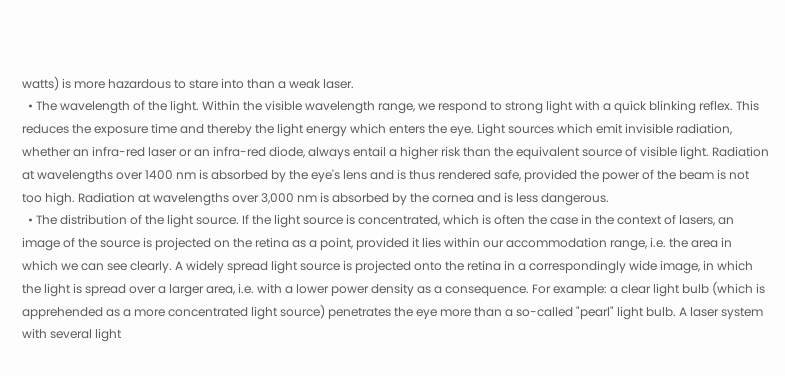watts) is more hazardous to stare into than a weak laser.
  • The wavelength of the light. Within the visible wavelength range, we respond to strong light with a quick blinking reflex. This reduces the exposure time and thereby the light energy which enters the eye. Light sources which emit invisible radiation, whether an infra-red laser or an infra-red diode, always entail a higher risk than the equivalent source of visible light. Radiation at wavelengths over 1400 nm is absorbed by the eye's lens and is thus rendered safe, provided the power of the beam is not too high. Radiation at wavelengths over 3,000 nm is absorbed by the cornea and is less dangerous.
  • The distribution of the light source. If the light source is concentrated, which is often the case in the context of lasers, an image of the source is projected on the retina as a point, provided it lies within our accommodation range, i.e. the area in which we can see clearly. A widely spread light source is projected onto the retina in a correspondingly wide image, in which the light is spread over a larger area, i.e. with a lower power density as a consequence. For example: a clear light bulb (which is apprehended as a more concentrated light source) penetrates the eye more than a so-called "pearl" light bulb. A laser system with several light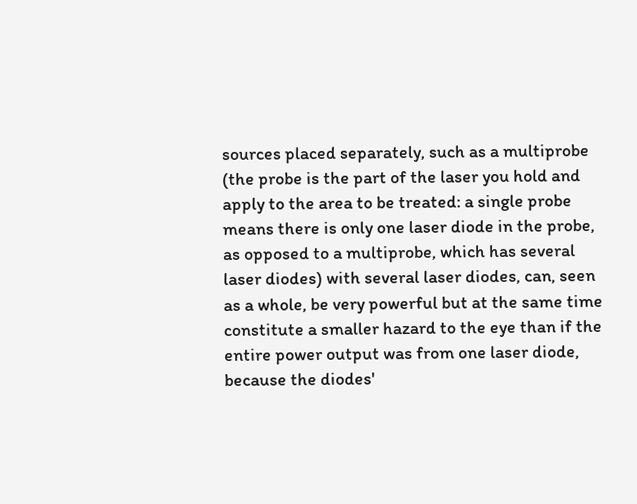sources placed separately, such as a multiprobe (the probe is the part of the laser you hold and apply to the area to be treated: a single probe means there is only one laser diode in the probe, as opposed to a multiprobe, which has several laser diodes) with several laser diodes, can, seen as a whole, be very powerful but at the same time constitute a smaller hazard to the eye than if the entire power output was from one laser diode, because the diodes'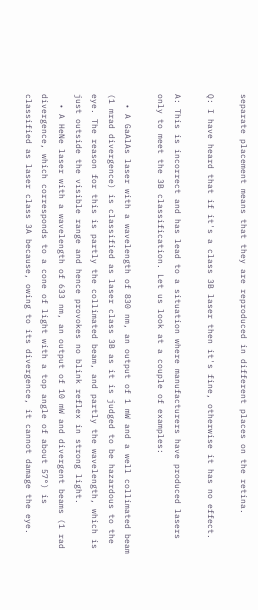separate placement means that they are reproduced in different places on the retina.

Q: I have heard that if it's a class 3B laser then it's fine, otherwise it has no effect.

A: This is incorrect and has lead to a situation where manufacturers have produced lasers only to meet the 3B classification. Let us look at a couple of examples:

  • A GaAlAs laser with a wavelength of 830 nm, an output of 1 mW and a well collimated beam (1 mrad divergence) is classified as laser class 3B as it is judged to be hazardous to the eye. The reason for this is partly the collimated beam, and partly the wavelength, which is just outside the visible range and hence provokes no blink reflex in strong light.
  • A HeNe laser with a wavelength of 633 nm, an output of 10 mW and divergent beams (1 rad divergence, which corresponds to a cone of light with a top angle of about 57°) is classified as laser class 3A because, owing to its divergence, it cannot damage the eye.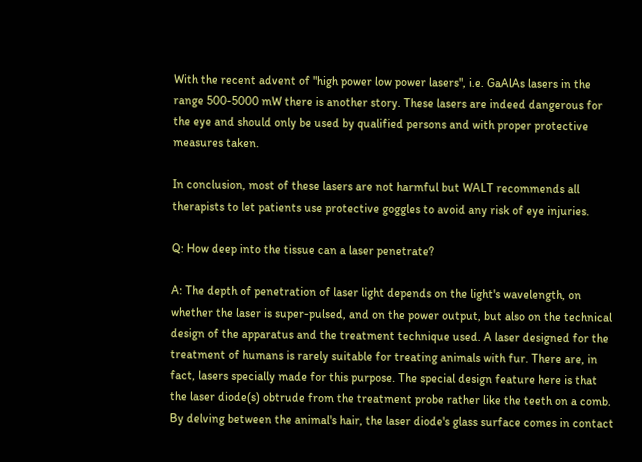With the recent advent of "high power low power lasers", i.e. GaAlAs lasers in the range 500-5000 mW there is another story. These lasers are indeed dangerous for the eye and should only be used by qualified persons and with proper protective measures taken.

In conclusion, most of these lasers are not harmful but WALT recommends all therapists to let patients use protective goggles to avoid any risk of eye injuries.

Q: How deep into the tissue can a laser penetrate?

A: The depth of penetration of laser light depends on the light's wavelength, on whether the laser is super-pulsed, and on the power output, but also on the technical design of the apparatus and the treatment technique used. A laser designed for the treatment of humans is rarely suitable for treating animals with fur. There are, in fact, lasers specially made for this purpose. The special design feature here is that the laser diode(s) obtrude from the treatment probe rather like the teeth on a comb. By delving between the animal's hair, the laser diode's glass surface comes in contact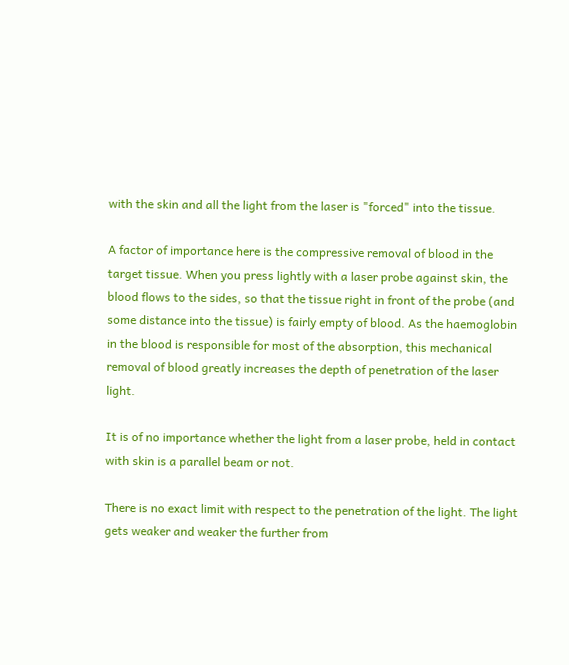with the skin and all the light from the laser is "forced" into the tissue.

A factor of importance here is the compressive removal of blood in the target tissue. When you press lightly with a laser probe against skin, the blood flows to the sides, so that the tissue right in front of the probe (and some distance into the tissue) is fairly empty of blood. As the haemoglobin in the blood is responsible for most of the absorption, this mechanical removal of blood greatly increases the depth of penetration of the laser light.

It is of no importance whether the light from a laser probe, held in contact with skin is a parallel beam or not.

There is no exact limit with respect to the penetration of the light. The light gets weaker and weaker the further from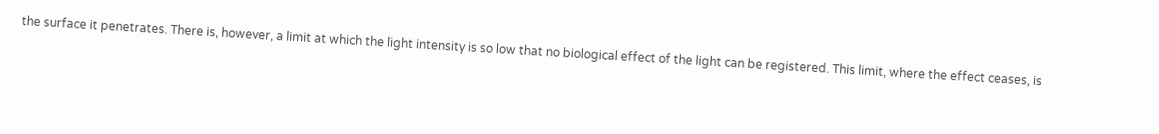the surface it penetrates. There is, however, a limit at which the light intensity is so low that no biological effect of the light can be registered. This limit, where the effect ceases, is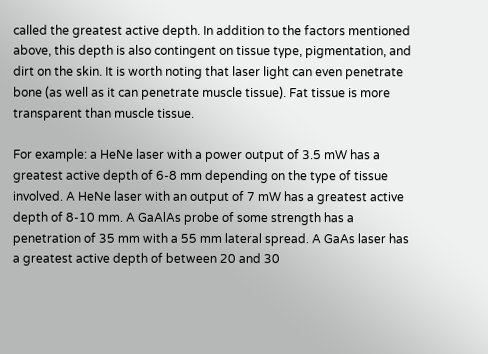called the greatest active depth. In addition to the factors mentioned above, this depth is also contingent on tissue type, pigmentation, and dirt on the skin. It is worth noting that laser light can even penetrate bone (as well as it can penetrate muscle tissue). Fat tissue is more transparent than muscle tissue.

For example: a HeNe laser with a power output of 3.5 mW has a greatest active depth of 6-8 mm depending on the type of tissue involved. A HeNe laser with an output of 7 mW has a greatest active depth of 8-10 mm. A GaAlAs probe of some strength has a penetration of 35 mm with a 55 mm lateral spread. A GaAs laser has a greatest active depth of between 20 and 30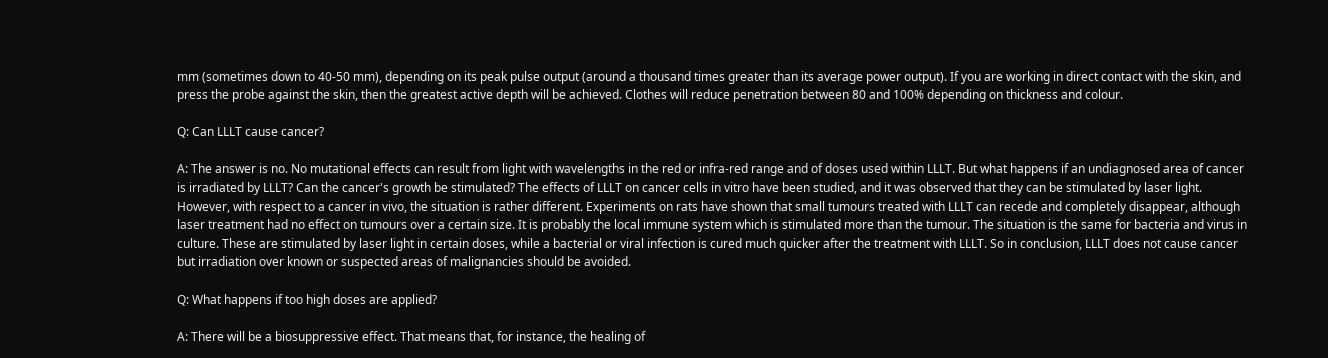mm (sometimes down to 40-50 mm), depending on its peak pulse output (around a thousand times greater than its average power output). If you are working in direct contact with the skin, and press the probe against the skin, then the greatest active depth will be achieved. Clothes will reduce penetration between 80 and 100% depending on thickness and colour.

Q: Can LLLT cause cancer?

A: The answer is no. No mutational effects can result from light with wavelengths in the red or infra-red range and of doses used within LLLT. But what happens if an undiagnosed area of cancer is irradiated by LLLT? Can the cancer's growth be stimulated? The effects of LLLT on cancer cells in vitro have been studied, and it was observed that they can be stimulated by laser light. However, with respect to a cancer in vivo, the situation is rather different. Experiments on rats have shown that small tumours treated with LLLT can recede and completely disappear, although laser treatment had no effect on tumours over a certain size. It is probably the local immune system which is stimulated more than the tumour. The situation is the same for bacteria and virus in culture. These are stimulated by laser light in certain doses, while a bacterial or viral infection is cured much quicker after the treatment with LLLT. So in conclusion, LLLT does not cause cancer but irradiation over known or suspected areas of malignancies should be avoided.

Q: What happens if too high doses are applied?

A: There will be a biosuppressive effect. That means that, for instance, the healing of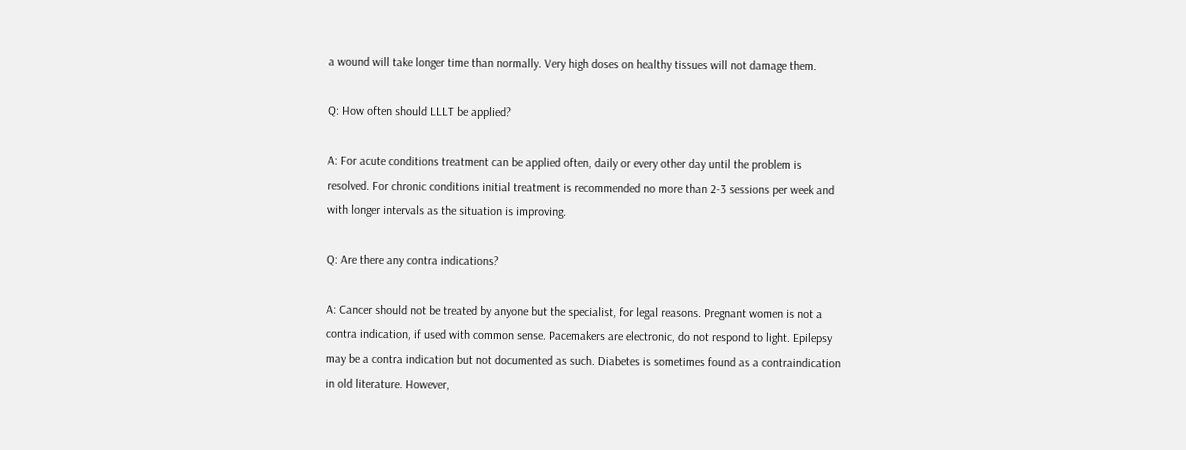a wound will take longer time than normally. Very high doses on healthy tissues will not damage them.

Q: How often should LLLT be applied?

A: For acute conditions treatment can be applied often, daily or every other day until the problem is resolved. For chronic conditions initial treatment is recommended no more than 2-3 sessions per week and with longer intervals as the situation is improving.

Q: Are there any contra indications?

A: Cancer should not be treated by anyone but the specialist, for legal reasons. Pregnant women is not a contra indication, if used with common sense. Pacemakers are electronic, do not respond to light. Epilepsy may be a contra indication but not documented as such. Diabetes is sometimes found as a contraindication in old literature. However,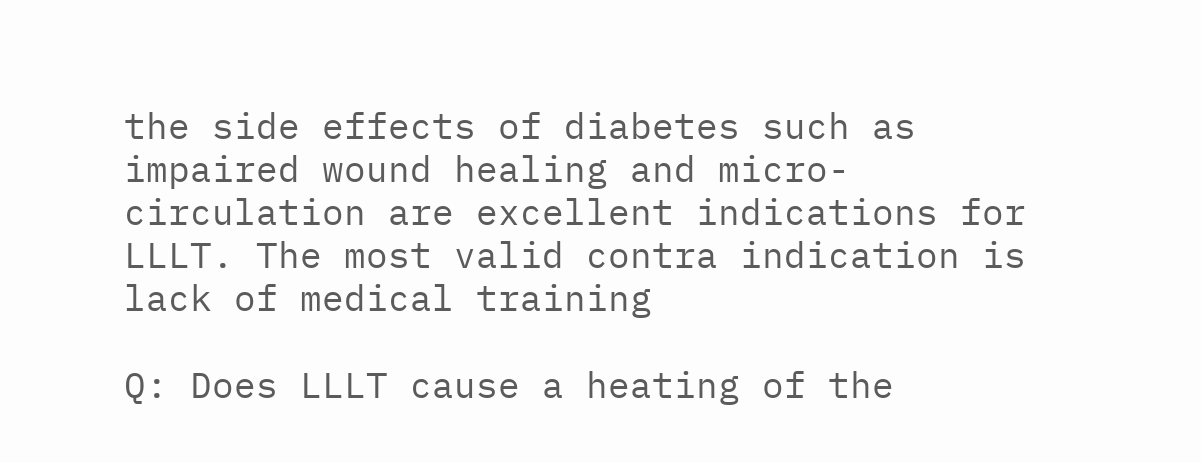the side effects of diabetes such as impaired wound healing and micro-circulation are excellent indications for LLLT. The most valid contra indication is lack of medical training

Q: Does LLLT cause a heating of the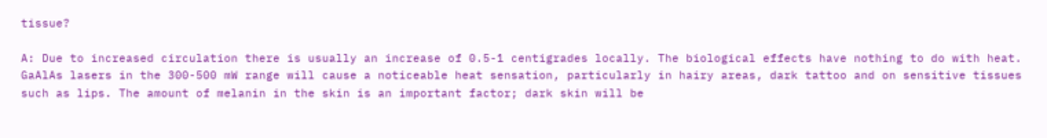tissue?

A: Due to increased circulation there is usually an increase of 0.5-1 centigrades locally. The biological effects have nothing to do with heat. GaAlAs lasers in the 300-500 mW range will cause a noticeable heat sensation, particularly in hairy areas, dark tattoo and on sensitive tissues such as lips. The amount of melanin in the skin is an important factor; dark skin will be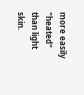more easily "heated" than light skin.